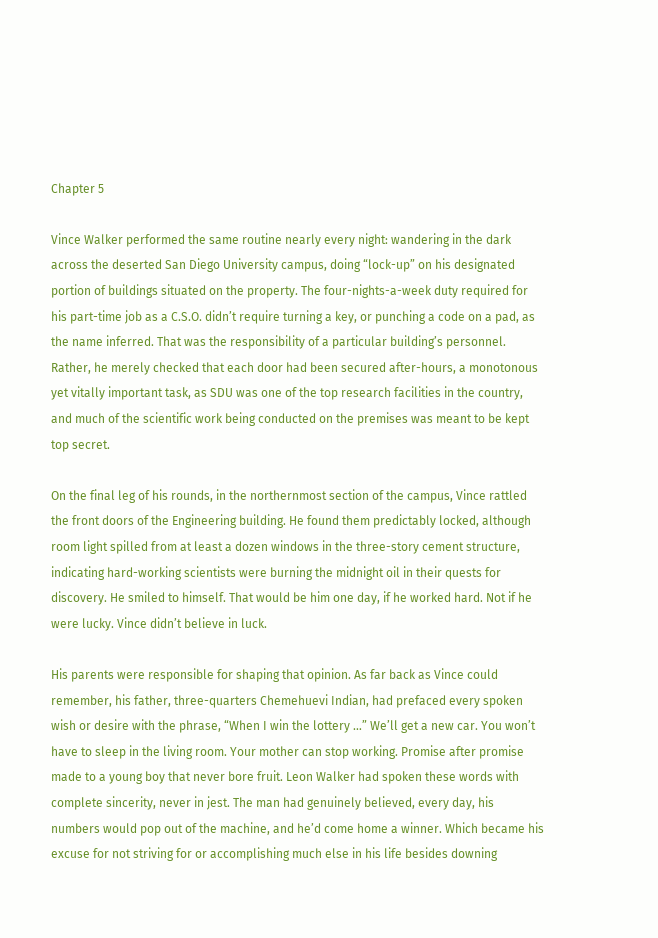Chapter 5

Vince Walker performed the same routine nearly every night: wandering in the dark across the deserted San Diego University campus, doing “lock-up” on his designated portion of buildings situated on the property. The four-nights-a-week duty required for his part-time job as a C.S.O. didn’t require turning a key, or punching a code on a pad, as the name inferred. That was the responsibility of a particular building’s personnel. Rather, he merely checked that each door had been secured after-hours, a monotonous yet vitally important task, as SDU was one of the top research facilities in the country, and much of the scientific work being conducted on the premises was meant to be kept top secret.

On the final leg of his rounds, in the northernmost section of the campus, Vince rattled the front doors of the Engineering building. He found them predictably locked, although room light spilled from at least a dozen windows in the three-story cement structure, indicating hard-working scientists were burning the midnight oil in their quests for discovery. He smiled to himself. That would be him one day, if he worked hard. Not if he were lucky. Vince didn’t believe in luck.

His parents were responsible for shaping that opinion. As far back as Vince could remember, his father, three-quarters Chemehuevi Indian, had prefaced every spoken wish or desire with the phrase, “When I win the lottery …” We’ll get a new car. You won’t have to sleep in the living room. Your mother can stop working. Promise after promise made to a young boy that never bore fruit. Leon Walker had spoken these words with complete sincerity, never in jest. The man had genuinely believed, every day, his numbers would pop out of the machine, and he’d come home a winner. Which became his excuse for not striving for or accomplishing much else in his life besides downing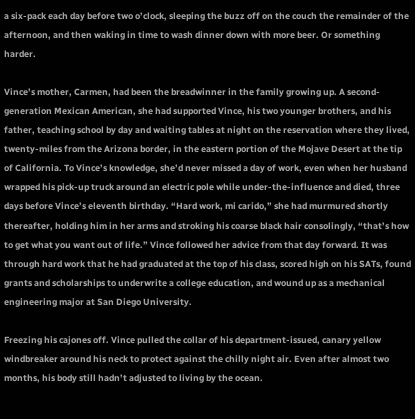a six-pack each day before two o’clock, sleeping the buzz off on the couch the remainder of the afternoon, and then waking in time to wash dinner down with more beer. Or something harder.

Vince’s mother, Carmen, had been the breadwinner in the family growing up. A second-generation Mexican American, she had supported Vince, his two younger brothers, and his father, teaching school by day and waiting tables at night on the reservation where they lived, twenty-miles from the Arizona border, in the eastern portion of the Mojave Desert at the tip of California. To Vince’s knowledge, she’d never missed a day of work, even when her husband wrapped his pick-up truck around an electric pole while under-the-influence and died, three days before Vince’s eleventh birthday. “Hard work, mi carido,” she had murmured shortly thereafter, holding him in her arms and stroking his coarse black hair consolingly, “that’s how to get what you want out of life.” Vince followed her advice from that day forward. It was through hard work that he had graduated at the top of his class, scored high on his SATs, found grants and scholarships to underwrite a college education, and wound up as a mechanical engineering major at San Diego University.

Freezing his cajones off. Vince pulled the collar of his department-issued, canary yellow windbreaker around his neck to protect against the chilly night air. Even after almost two months, his body still hadn’t adjusted to living by the ocean.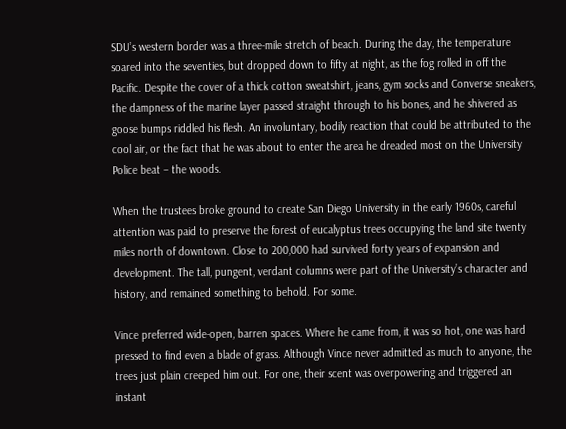SDU’s western border was a three-mile stretch of beach. During the day, the temperature soared into the seventies, but dropped down to fifty at night, as the fog rolled in off the Pacific. Despite the cover of a thick cotton sweatshirt, jeans, gym socks and Converse sneakers, the dampness of the marine layer passed straight through to his bones, and he shivered as goose bumps riddled his flesh. An involuntary, bodily reaction that could be attributed to the cool air, or the fact that he was about to enter the area he dreaded most on the University Police beat – the woods.

When the trustees broke ground to create San Diego University in the early 1960s, careful attention was paid to preserve the forest of eucalyptus trees occupying the land site twenty miles north of downtown. Close to 200,000 had survived forty years of expansion and development. The tall, pungent, verdant columns were part of the University’s character and history, and remained something to behold. For some.

Vince preferred wide-open, barren spaces. Where he came from, it was so hot, one was hard pressed to find even a blade of grass. Although Vince never admitted as much to anyone, the trees just plain creeped him out. For one, their scent was overpowering and triggered an instant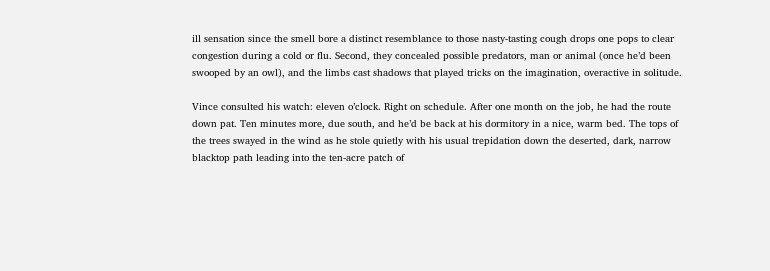ill sensation since the smell bore a distinct resemblance to those nasty-tasting cough drops one pops to clear congestion during a cold or flu. Second, they concealed possible predators, man or animal (once he’d been swooped by an owl), and the limbs cast shadows that played tricks on the imagination, overactive in solitude.

Vince consulted his watch: eleven o’clock. Right on schedule. After one month on the job, he had the route down pat. Ten minutes more, due south, and he’d be back at his dormitory in a nice, warm bed. The tops of the trees swayed in the wind as he stole quietly with his usual trepidation down the deserted, dark, narrow blacktop path leading into the ten-acre patch of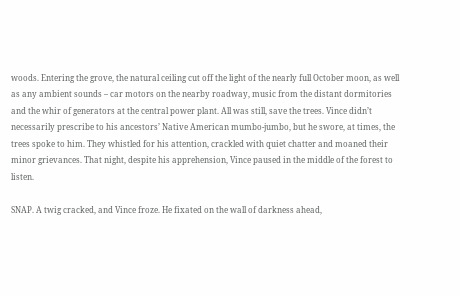woods. Entering the grove, the natural ceiling cut off the light of the nearly full October moon, as well as any ambient sounds – car motors on the nearby roadway, music from the distant dormitories and the whir of generators at the central power plant. All was still, save the trees. Vince didn’t necessarily prescribe to his ancestors’ Native American mumbo-jumbo, but he swore, at times, the trees spoke to him. They whistled for his attention, crackled with quiet chatter and moaned their minor grievances. That night, despite his apprehension, Vince paused in the middle of the forest to listen.

SNAP. A twig cracked, and Vince froze. He fixated on the wall of darkness ahead,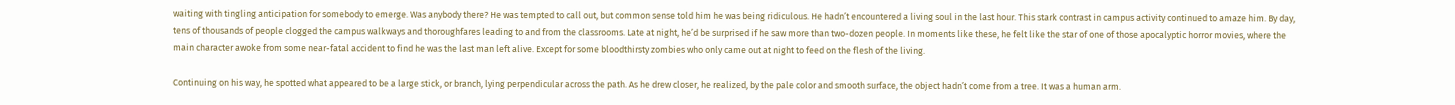waiting with tingling anticipation for somebody to emerge. Was anybody there? He was tempted to call out, but common sense told him he was being ridiculous. He hadn’t encountered a living soul in the last hour. This stark contrast in campus activity continued to amaze him. By day, tens of thousands of people clogged the campus walkways and thoroughfares leading to and from the classrooms. Late at night, he’d be surprised if he saw more than two-dozen people. In moments like these, he felt like the star of one of those apocalyptic horror movies, where the main character awoke from some near-fatal accident to find he was the last man left alive. Except for some bloodthirsty zombies who only came out at night to feed on the flesh of the living.

Continuing on his way, he spotted what appeared to be a large stick, or branch, lying perpendicular across the path. As he drew closer, he realized, by the pale color and smooth surface, the object hadn’t come from a tree. It was a human arm.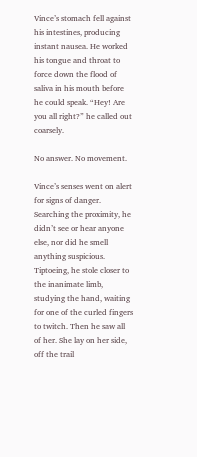Vince’s stomach fell against his intestines, producing instant nausea. He worked his tongue and throat to force down the flood of saliva in his mouth before he could speak. “Hey! Are you all right?” he called out coarsely.

No answer. No movement.

Vince’s senses went on alert for signs of danger. Searching the proximity, he didn’t see or hear anyone else, nor did he smell anything suspicious. Tiptoeing, he stole closer to the inanimate limb, studying the hand, waiting for one of the curled fingers to twitch. Then he saw all of her. She lay on her side, off the trail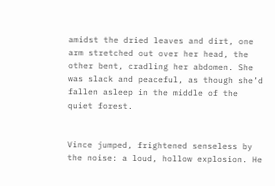amidst the dried leaves and dirt, one arm stretched out over her head, the other bent, cradling her abdomen. She was slack and peaceful, as though she’d fallen asleep in the middle of the quiet forest.


Vince jumped, frightened senseless by the noise: a loud, hollow explosion. He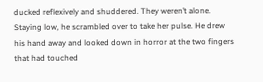ducked reflexively and shuddered. They weren’t alone. Staying low, he scrambled over to take her pulse. He drew his hand away and looked down in horror at the two fingers that had touched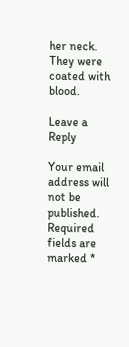her neck. They were coated with blood.

Leave a Reply

Your email address will not be published. Required fields are marked *